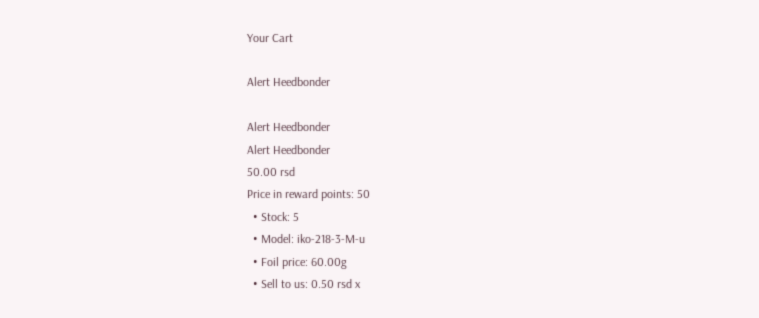Your Cart

Alert Heedbonder

Alert Heedbonder
Alert Heedbonder
50.00 rsd
Price in reward points: 50
  • Stock: 5
  • Model: iko-218-3-M-u
  • Foil price: 60.00g
  • Sell to us: 0.50 rsd x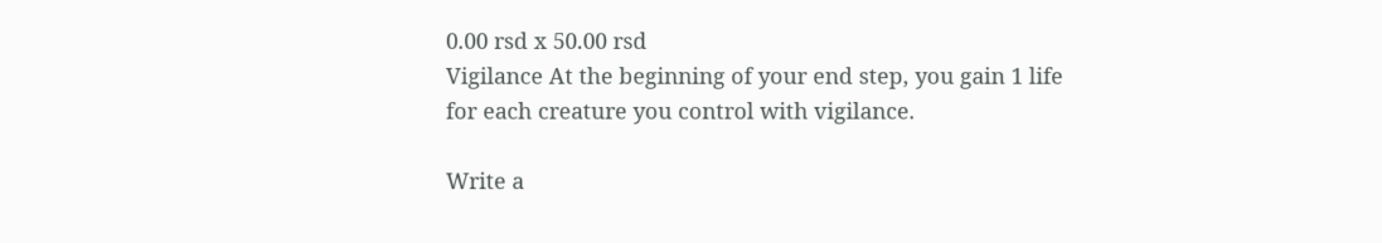0.00 rsd x 50.00 rsd
Vigilance At the beginning of your end step, you gain 1 life for each creature you control with vigilance.

Write a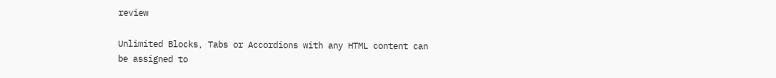review

Unlimited Blocks, Tabs or Accordions with any HTML content can be assigned to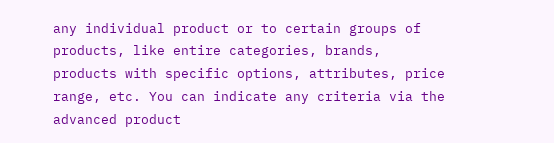any individual product or to certain groups of products, like entire categories, brands, products with specific options, attributes, price range, etc. You can indicate any criteria via the advanced product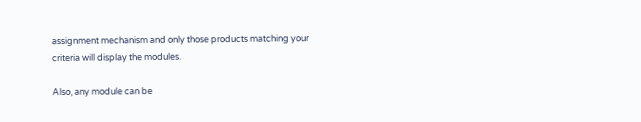assignment mechanism and only those products matching your criteria will display the modules.

Also, any module can be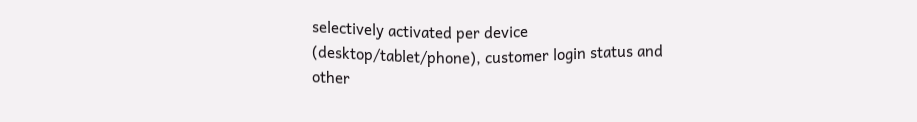selectively activated per device (desktop/tablet/phone), customer login status and other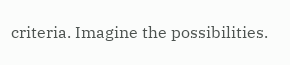criteria. Imagine the possibilities.